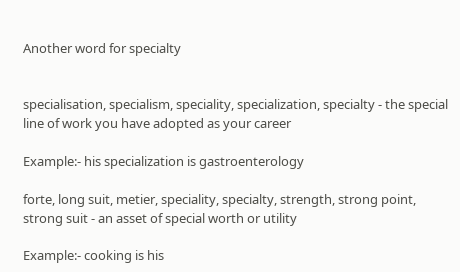Another word for specialty


specialisation, specialism, speciality, specialization, specialty - the special line of work you have adopted as your career

Example:- his specialization is gastroenterology

forte, long suit, metier, speciality, specialty, strength, strong point, strong suit - an asset of special worth or utility

Example:- cooking is his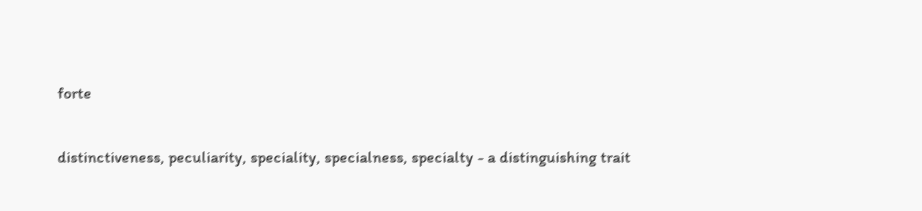forte

distinctiveness, peculiarity, speciality, specialness, specialty - a distinguishing trait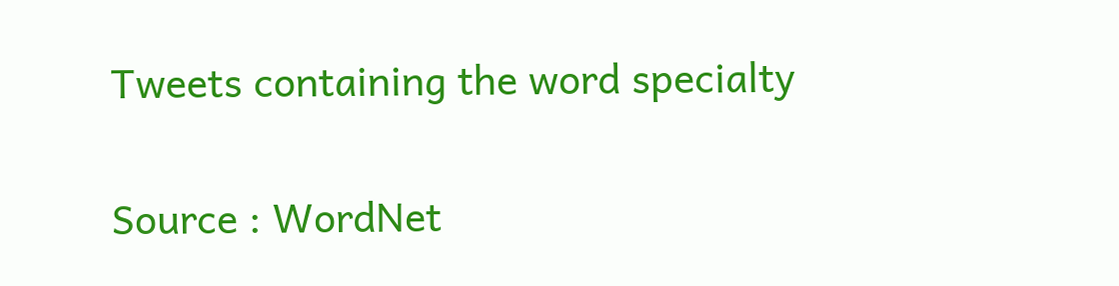Tweets containing the word specialty

Source : WordNet